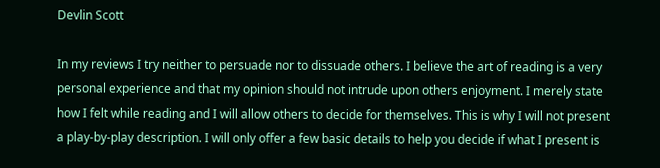Devlin Scott

In my reviews I try neither to persuade nor to dissuade others. I believe the art of reading is a very personal experience and that my opinion should not intrude upon others enjoyment. I merely state how I felt while reading and I will allow others to decide for themselves. This is why I will not present a play-by-play description. I will only offer a few basic details to help you decide if what I present is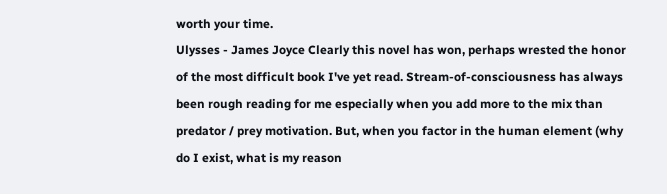worth your time.
Ulysses - James Joyce Clearly this novel has won, perhaps wrested the honor of the most difficult book I've yet read. Stream-of-consciousness has always been rough reading for me especially when you add more to the mix than predator / prey motivation. But, when you factor in the human element (why do I exist, what is my reason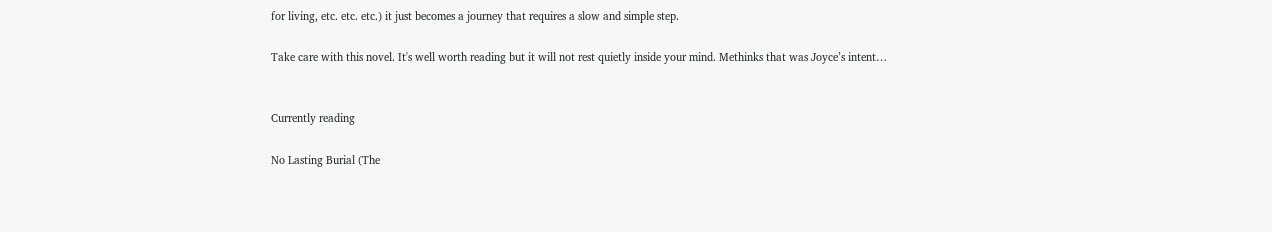for living, etc. etc. etc.) it just becomes a journey that requires a slow and simple step.

Take care with this novel. It's well worth reading but it will not rest quietly inside your mind. Methinks that was Joyce’s intent…


Currently reading

No Lasting Burial (The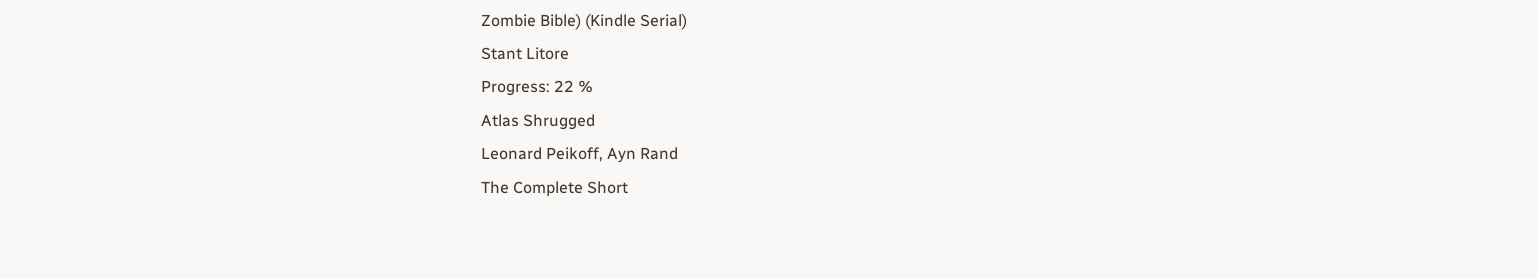Zombie Bible) (Kindle Serial)
Stant Litore
Progress: 22 %
Atlas Shrugged
Leonard Peikoff, Ayn Rand
The Complete Short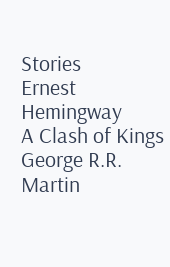Stories
Ernest Hemingway
A Clash of Kings
George R.R. Martin